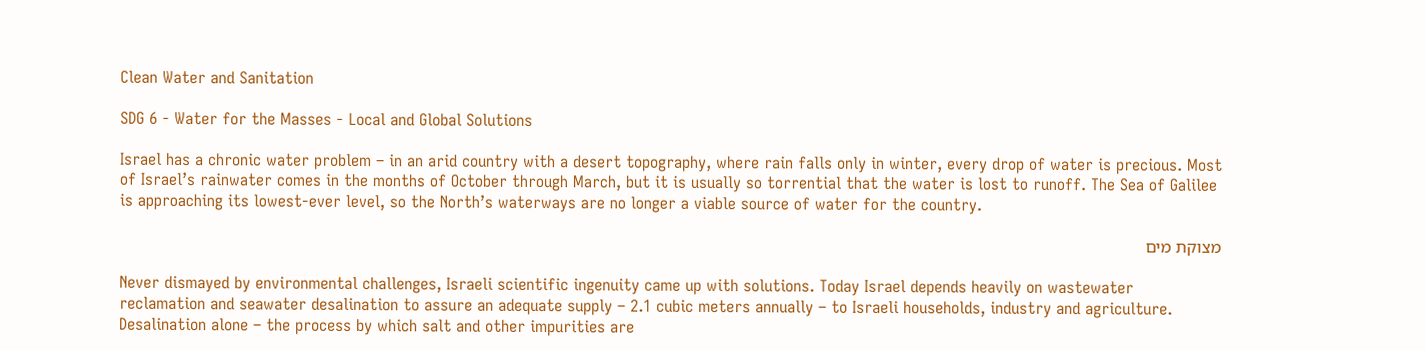Clean Water and Sanitation

SDG 6 - Water for the Masses - Local and Global Solutions

Israel has a chronic water problem – in an arid country with a desert topography, where rain falls only in winter, every drop of water is precious. Most of Israel’s rainwater comes in the months of October through March, but it is usually so torrential that the water is lost to runoff. The Sea of Galilee is approaching its lowest-ever level, so the North’s waterways are no longer a viable source of water for the country.

מצוקת מים

Never dismayed by environmental challenges, Israeli scientific ingenuity came up with solutions. Today Israel depends heavily on wastewater reclamation and seawater desalination to assure an adequate supply – 2.1 cubic meters annually – to Israeli households, industry and agriculture. Desalination alone – the process by which salt and other impurities are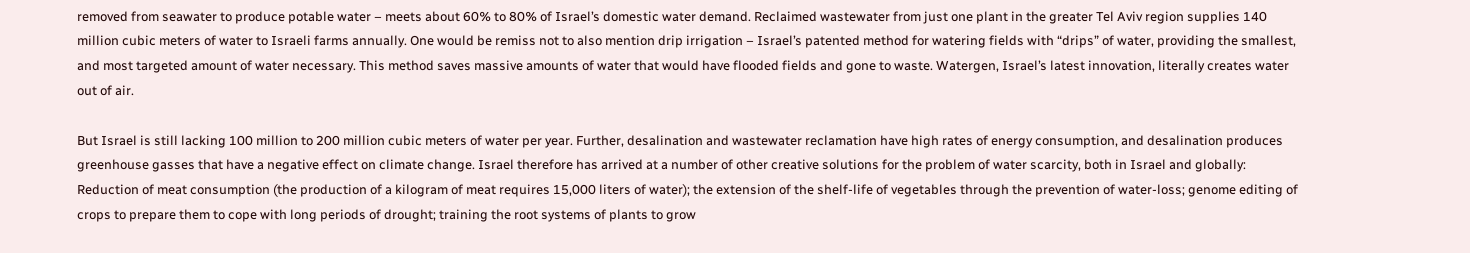removed from seawater to produce potable water – meets about 60% to 80% of Israel’s domestic water demand. Reclaimed wastewater from just one plant in the greater Tel Aviv region supplies 140 million cubic meters of water to Israeli farms annually. One would be remiss not to also mention drip irrigation – Israel’s patented method for watering fields with “drips” of water, providing the smallest, and most targeted amount of water necessary. This method saves massive amounts of water that would have flooded fields and gone to waste. Watergen, Israel’s latest innovation, literally creates water out of air.

But Israel is still lacking 100 million to 200 million cubic meters of water per year. Further, desalination and wastewater reclamation have high rates of energy consumption, and desalination produces greenhouse gasses that have a negative effect on climate change. Israel therefore has arrived at a number of other creative solutions for the problem of water scarcity, both in Israel and globally: Reduction of meat consumption (the production of a kilogram of meat requires 15,000 liters of water); the extension of the shelf-life of vegetables through the prevention of water-loss; genome editing of crops to prepare them to cope with long periods of drought; training the root systems of plants to grow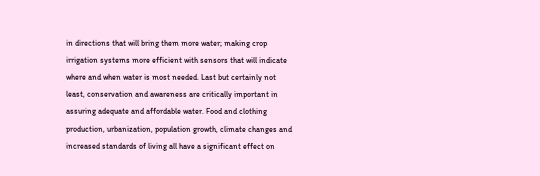in directions that will bring them more water; making crop irrigation systems more efficient with sensors that will indicate where and when water is most needed. Last but certainly not least, conservation and awareness are critically important in assuring adequate and affordable water. Food and clothing production, urbanization, population growth, climate changes and increased standards of living all have a significant effect on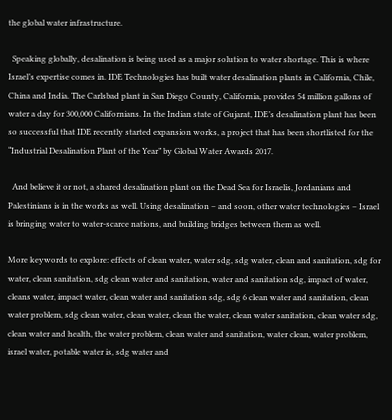the global water infrastructure.

  Speaking globally, desalination is being used as a major solution to water shortage. This is where Israel’s expertise comes in. IDE Technologies has built water desalination plants in California, Chile, China and India. The Carlsbad plant in San Diego County, California, provides 54 million gallons of water a day for 300,000 Californians. In the Indian state of Gujarat, IDE’s desalination plant has been so successful that IDE recently started expansion works, a project that has been shortlisted for the “Industrial Desalination Plant of the Year” by Global Water Awards 2017.

  And believe it or not, a shared desalination plant on the Dead Sea for Israelis, Jordanians and Palestinians is in the works as well. Using desalination – and soon, other water technologies – Israel is bringing water to water-scarce nations, and building bridges between them as well.

More keywords to explore: effects of clean water, water sdg, sdg water, clean and sanitation, sdg for water, clean sanitation, sdg clean water and sanitation, water and sanitation sdg, impact of water, cleans water, impact water, clean water and sanitation sdg, sdg 6 clean water and sanitation, clean water problem, sdg clean water, clean water, clean the water, clean water sanitation, clean water sdg, clean water and health, the water problem, clean water and sanitation, water clean, water problem, israel water, potable water is, sdg water and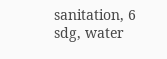sanitation, 6 sdg, water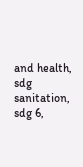and health, sdg sanitation, sdg 6,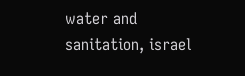water and sanitation, israel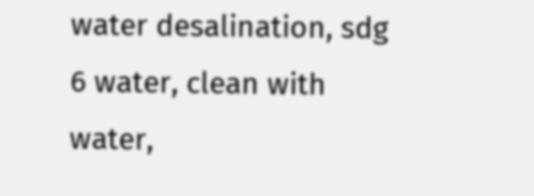water desalination, sdg 6 water, clean with water,